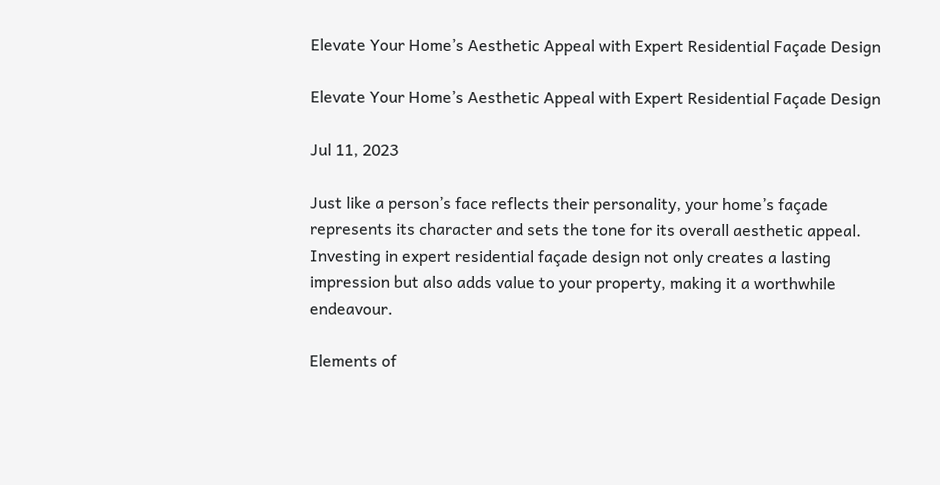Elevate Your Home’s Aesthetic Appeal with Expert Residential Façade Design

Elevate Your Home’s Aesthetic Appeal with Expert Residential Façade Design

Jul 11, 2023

Just like a person’s face reflects their personality, your home’s façade represents its character and sets the tone for its overall aesthetic appeal. Investing in expert residential façade design not only creates a lasting impression but also adds value to your property, making it a worthwhile endeavour.

Elements of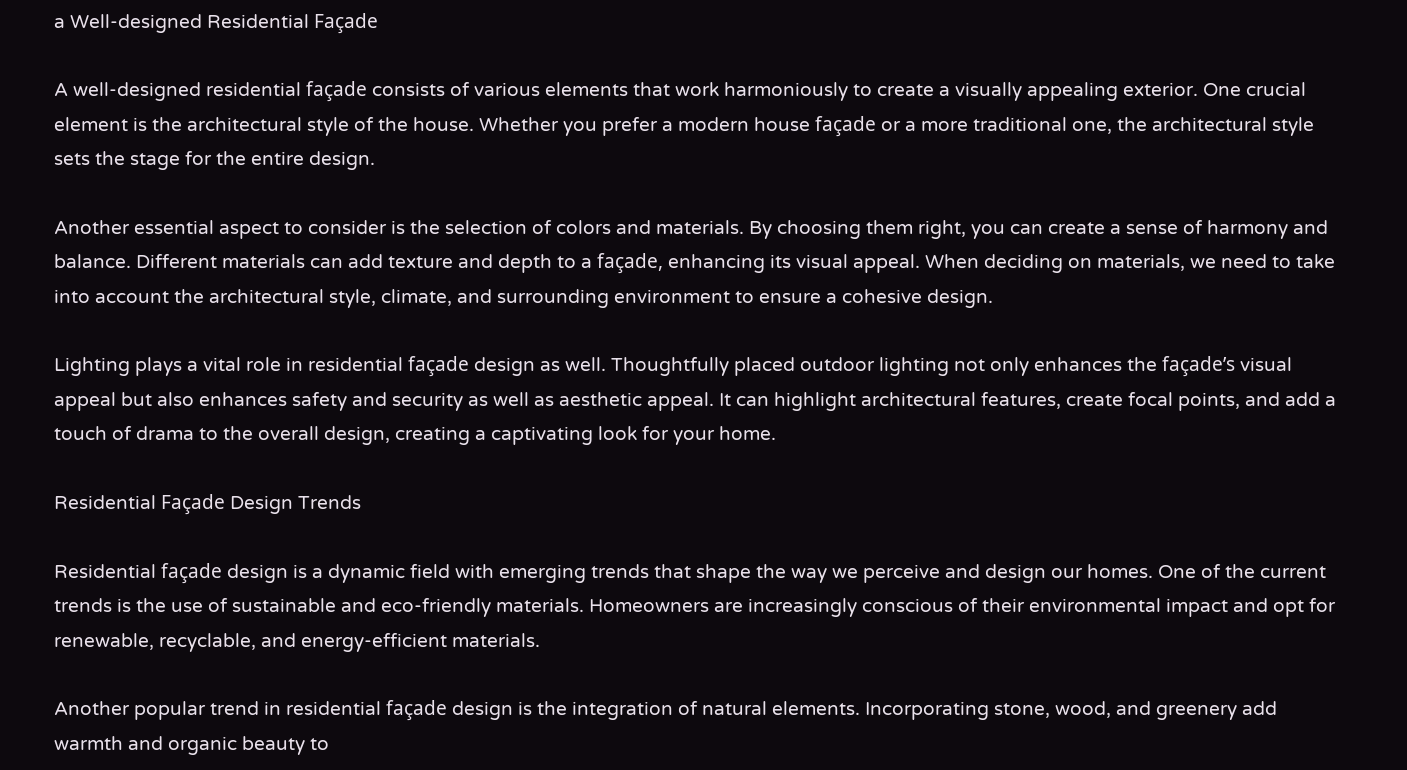a Well-designed Residential Façade

A well-designed residential façade consists of various elements that work harmoniously to create a visually appealing exterior. One crucial element is the architectural style of the house. Whether you prefer a modern house façade or a more traditional one, the architectural style sets the stage for the entire design.

Another essential aspect to consider is the selection of colors and materials. By choosing them right, you can create a sense of harmony and balance. Different materials can add texture and depth to a façade, enhancing its visual appeal. When deciding on materials, we need to take into account the architectural style, climate, and surrounding environment to ensure a cohesive design.

Lighting plays a vital role in residential façade design as well. Thoughtfully placed outdoor lighting not only enhances the façade’s visual appeal but also enhances safety and security as well as aesthetic appeal. It can highlight architectural features, create focal points, and add a touch of drama to the overall design, creating a captivating look for your home.

Residential Façade Design Trends

Residential façade design is a dynamic field with emerging trends that shape the way we perceive and design our homes. One of the current trends is the use of sustainable and eco-friendly materials. Homeowners are increasingly conscious of their environmental impact and opt for renewable, recyclable, and energy-efficient materials.

Another popular trend in residential façade design is the integration of natural elements. Incorporating stone, wood, and greenery add warmth and organic beauty to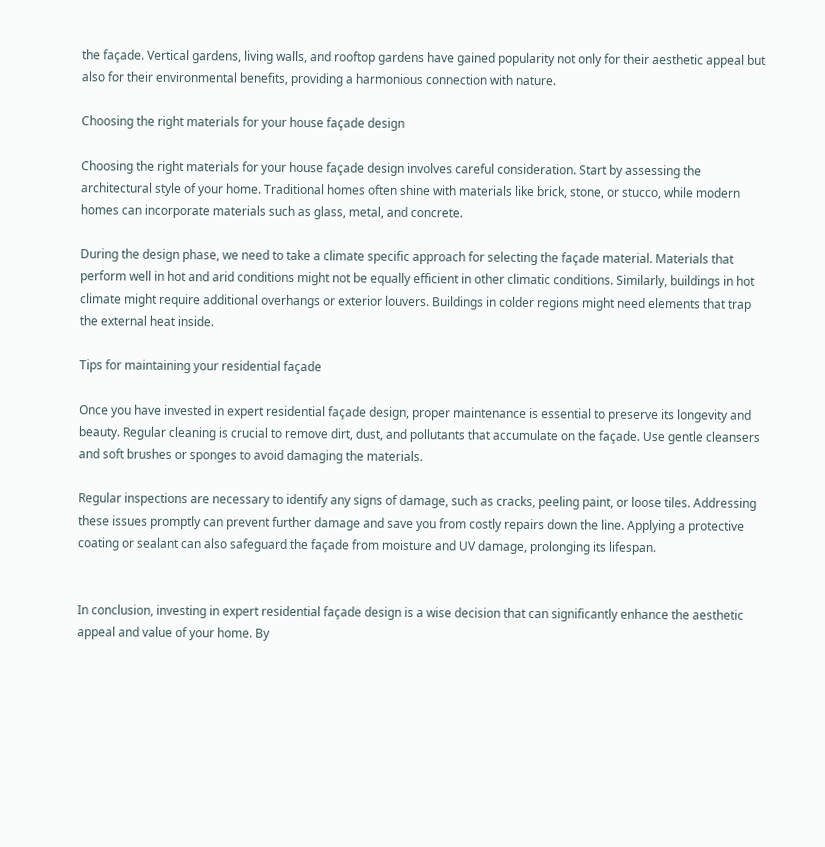the façade. Vertical gardens, living walls, and rooftop gardens have gained popularity not only for their aesthetic appeal but also for their environmental benefits, providing a harmonious connection with nature.

Choosing the right materials for your house façade design

Choosing the right materials for your house façade design involves careful consideration. Start by assessing the architectural style of your home. Traditional homes often shine with materials like brick, stone, or stucco, while modern homes can incorporate materials such as glass, metal, and concrete.

During the design phase, we need to take a climate specific approach for selecting the façade material. Materials that perform well in hot and arid conditions might not be equally efficient in other climatic conditions. Similarly, buildings in hot climate might require additional overhangs or exterior louvers. Buildings in colder regions might need elements that trap the external heat inside.

Tips for maintaining your residential façade

Once you have invested in expert residential façade design, proper maintenance is essential to preserve its longevity and beauty. Regular cleaning is crucial to remove dirt, dust, and pollutants that accumulate on the façade. Use gentle cleansers and soft brushes or sponges to avoid damaging the materials.

Regular inspections are necessary to identify any signs of damage, such as cracks, peeling paint, or loose tiles. Addressing these issues promptly can prevent further damage and save you from costly repairs down the line. Applying a protective coating or sealant can also safeguard the façade from moisture and UV damage, prolonging its lifespan.


In conclusion, investing in expert residential façade design is a wise decision that can significantly enhance the aesthetic appeal and value of your home. By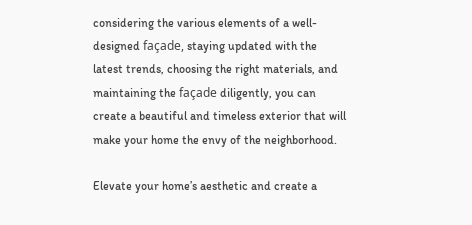considering the various elements of a well-designed façade, staying updated with the latest trends, choosing the right materials, and maintaining the façade diligently, you can create a beautiful and timeless exterior that will make your home the envy of the neighborhood.

Elevate your home’s aesthetic and create a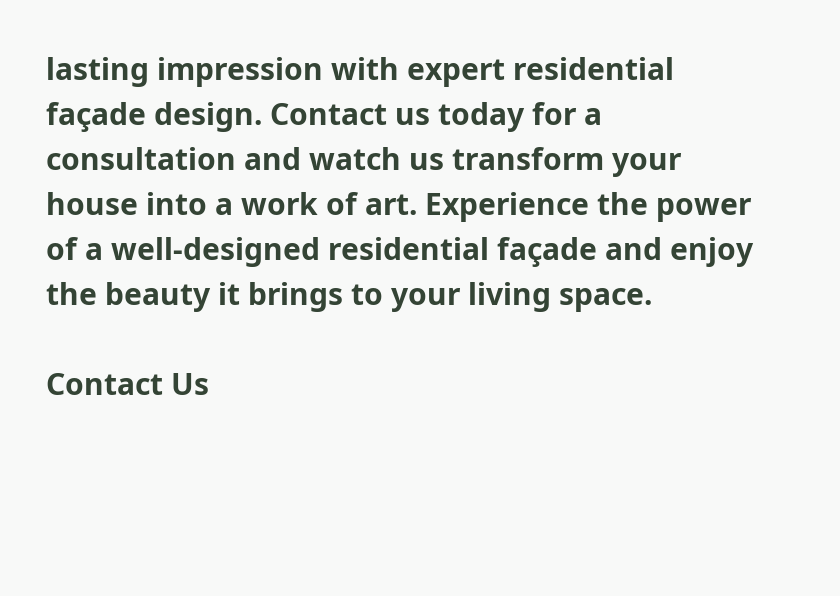lasting impression with expert residential façade design. Contact us today for a consultation and watch us transform your house into a work of art. Experience the power of a well-designed residential façade and enjoy the beauty it brings to your living space.

Contact Us